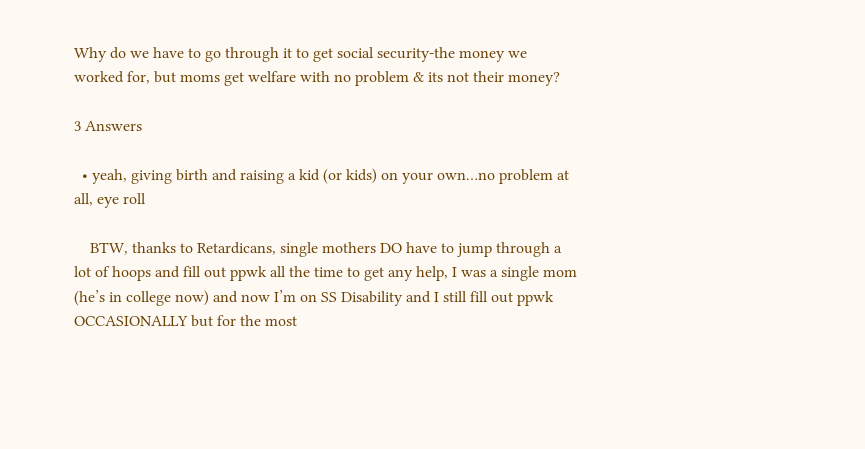Why do we have to go through it to get social security-the money we worked for, but moms get welfare with no problem & its not their money?

3 Answers

  • yeah, giving birth and raising a kid (or kids) on your own…no problem at all, eye roll

    BTW, thanks to Retardicans, single mothers DO have to jump through a lot of hoops and fill out ppwk all the time to get any help, I was a single mom (he’s in college now) and now I’m on SS Disability and I still fill out ppwk OCCASIONALLY but for the most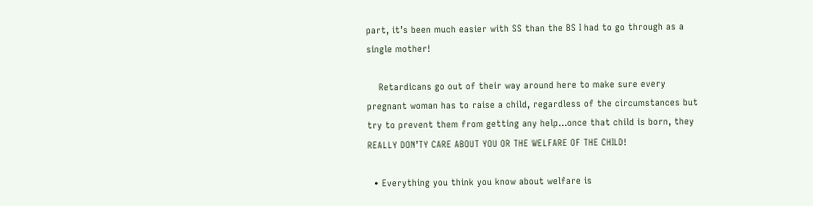part, it’s been much easier with SS than the BS I had to go through as a single mother!

    Retardicans go out of their way around here to make sure every pregnant woman has to raise a child, regardless of the circumstances but try to prevent them from getting any help…once that child is born, they REALLY DON’TY CARE ABOUT YOU OR THE WELFARE OF THE CHILD!

  • Everything you think you know about welfare is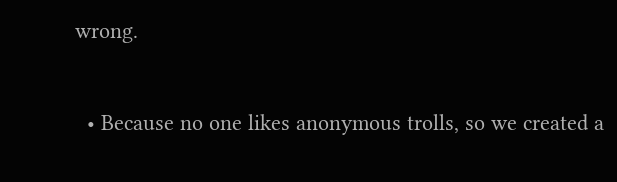wrong.


  • Because no one likes anonymous trolls, so we created a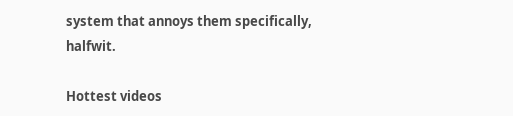system that annoys them specifically, halfwit.

Hottest videos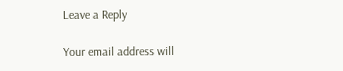Leave a Reply

Your email address will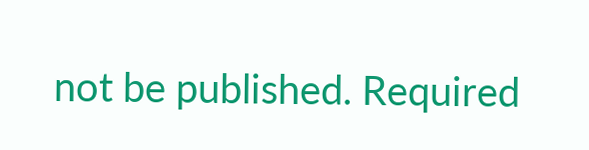not be published. Required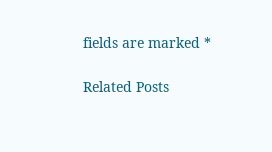fields are marked *

Related Posts